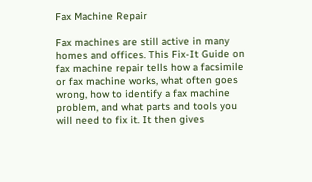Fax Machine Repair

Fax machines are still active in many homes and offices. This Fix-It Guide on fax machine repair tells how a facsimile or fax machine works, what often goes wrong, how to identify a fax machine problem, and what parts and tools you will need to fix it. It then gives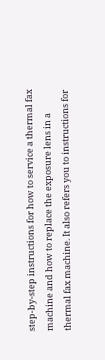step-by-step instructions for how to service a thermal fax machine and how to replace the exposure lens in a thermal fax machine. It also refers you to instructions for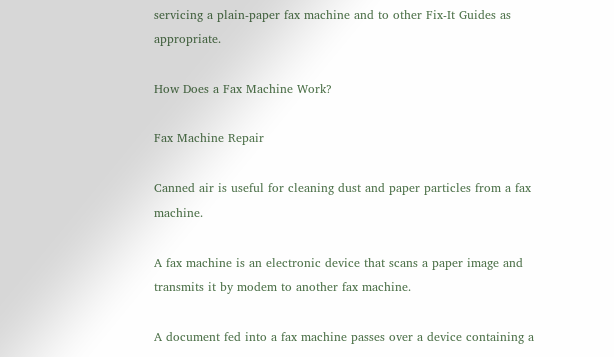servicing a plain-paper fax machine and to other Fix-It Guides as appropriate.

How Does a Fax Machine Work?

Fax Machine Repair

Canned air is useful for cleaning dust and paper particles from a fax machine.

A fax machine is an electronic device that scans a paper image and transmits it by modem to another fax machine.

A document fed into a fax machine passes over a device containing a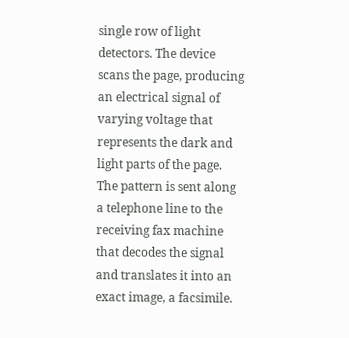single row of light detectors. The device scans the page, producing an electrical signal of varying voltage that represents the dark and light parts of the page. The pattern is sent along a telephone line to the receiving fax machine that decodes the signal and translates it into an exact image, a facsimile.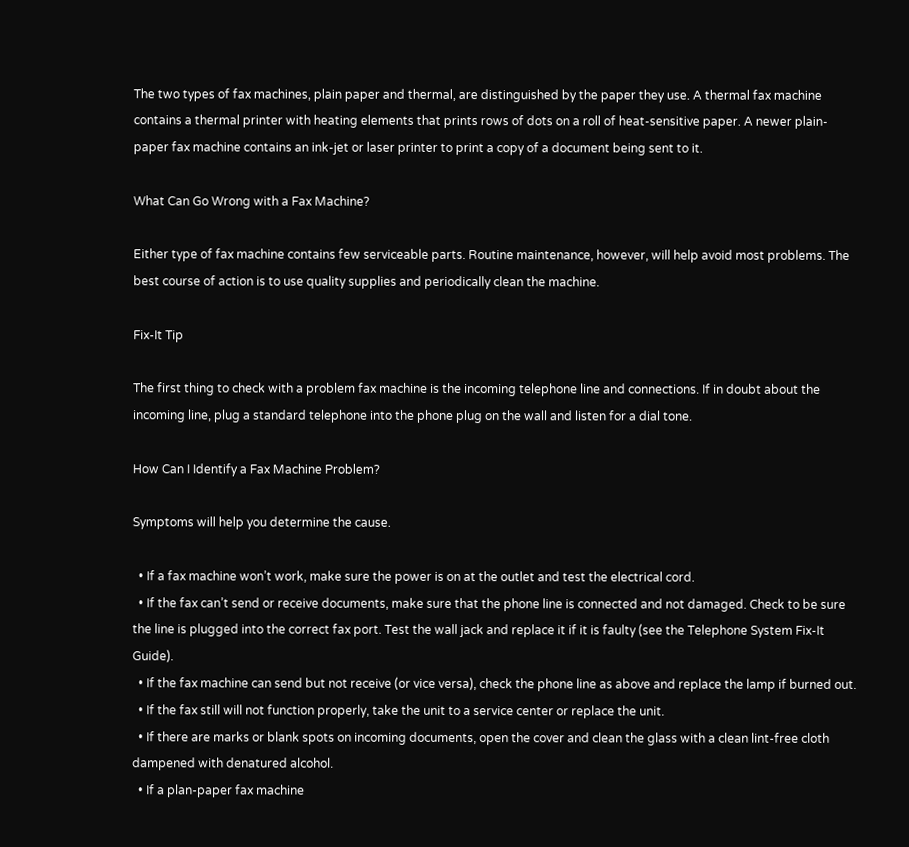The two types of fax machines, plain paper and thermal, are distinguished by the paper they use. A thermal fax machine contains a thermal printer with heating elements that prints rows of dots on a roll of heat-sensitive paper. A newer plain-paper fax machine contains an ink-jet or laser printer to print a copy of a document being sent to it.

What Can Go Wrong with a Fax Machine?

Either type of fax machine contains few serviceable parts. Routine maintenance, however, will help avoid most problems. The best course of action is to use quality supplies and periodically clean the machine.

Fix-It Tip

The first thing to check with a problem fax machine is the incoming telephone line and connections. If in doubt about the incoming line, plug a standard telephone into the phone plug on the wall and listen for a dial tone.

How Can I Identify a Fax Machine Problem?

Symptoms will help you determine the cause.

  • If a fax machine won’t work, make sure the power is on at the outlet and test the electrical cord.
  • If the fax can’t send or receive documents, make sure that the phone line is connected and not damaged. Check to be sure the line is plugged into the correct fax port. Test the wall jack and replace it if it is faulty (see the Telephone System Fix-It Guide).
  • If the fax machine can send but not receive (or vice versa), check the phone line as above and replace the lamp if burned out.
  • If the fax still will not function properly, take the unit to a service center or replace the unit.
  • If there are marks or blank spots on incoming documents, open the cover and clean the glass with a clean lint-free cloth dampened with denatured alcohol.
  • If a plan-paper fax machine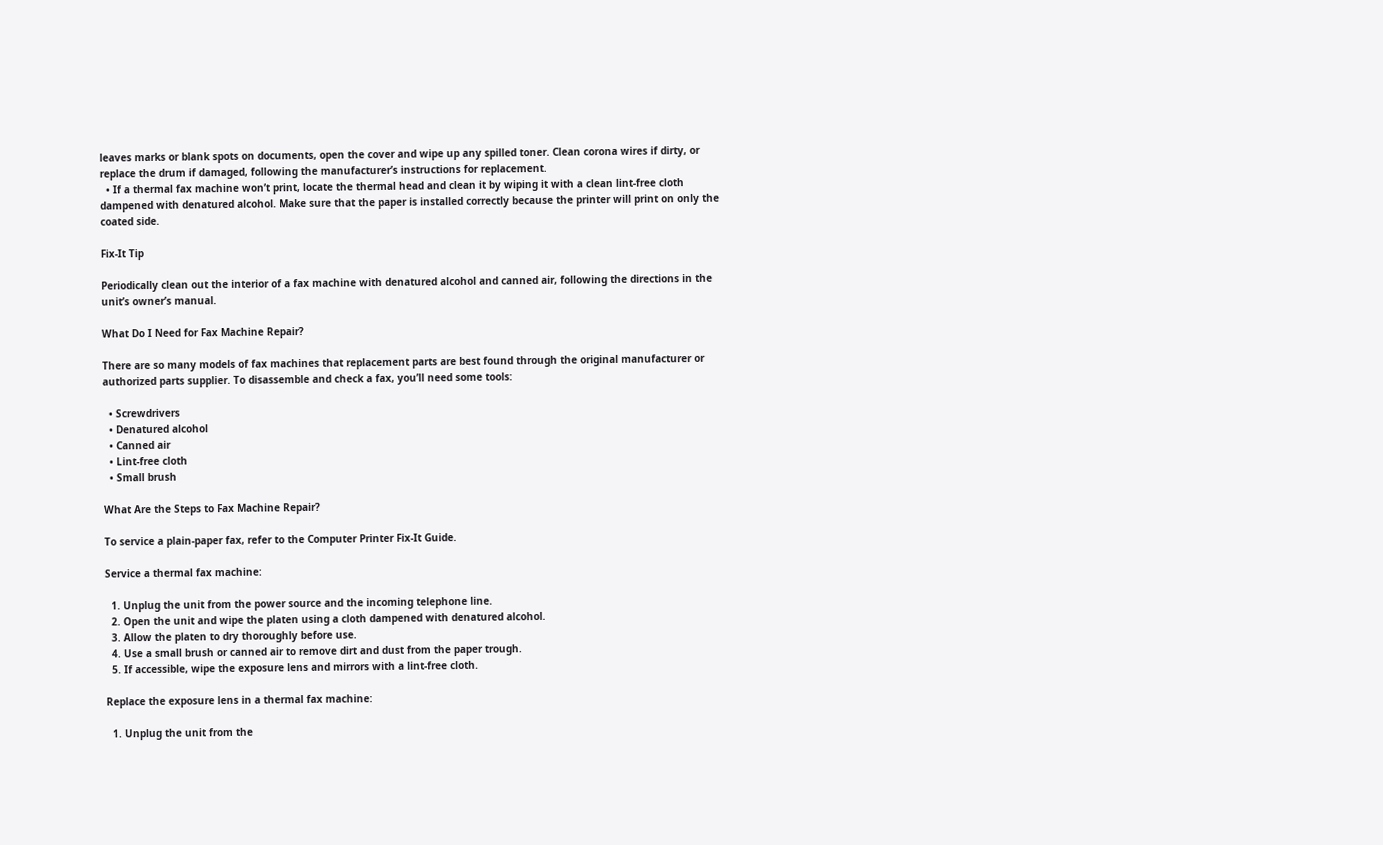leaves marks or blank spots on documents, open the cover and wipe up any spilled toner. Clean corona wires if dirty, or replace the drum if damaged, following the manufacturer’s instructions for replacement.
  • If a thermal fax machine won’t print, locate the thermal head and clean it by wiping it with a clean lint-free cloth dampened with denatured alcohol. Make sure that the paper is installed correctly because the printer will print on only the coated side.

Fix-It Tip

Periodically clean out the interior of a fax machine with denatured alcohol and canned air, following the directions in the unit’s owner’s manual.

What Do I Need for Fax Machine Repair?

There are so many models of fax machines that replacement parts are best found through the original manufacturer or authorized parts supplier. To disassemble and check a fax, you’ll need some tools:

  • Screwdrivers
  • Denatured alcohol
  • Canned air
  • Lint-free cloth
  • Small brush

What Are the Steps to Fax Machine Repair?

To service a plain-paper fax, refer to the Computer Printer Fix-It Guide.

Service a thermal fax machine:

  1. Unplug the unit from the power source and the incoming telephone line.
  2. Open the unit and wipe the platen using a cloth dampened with denatured alcohol.
  3. Allow the platen to dry thoroughly before use.
  4. Use a small brush or canned air to remove dirt and dust from the paper trough.
  5. If accessible, wipe the exposure lens and mirrors with a lint-free cloth.

Replace the exposure lens in a thermal fax machine:

  1. Unplug the unit from the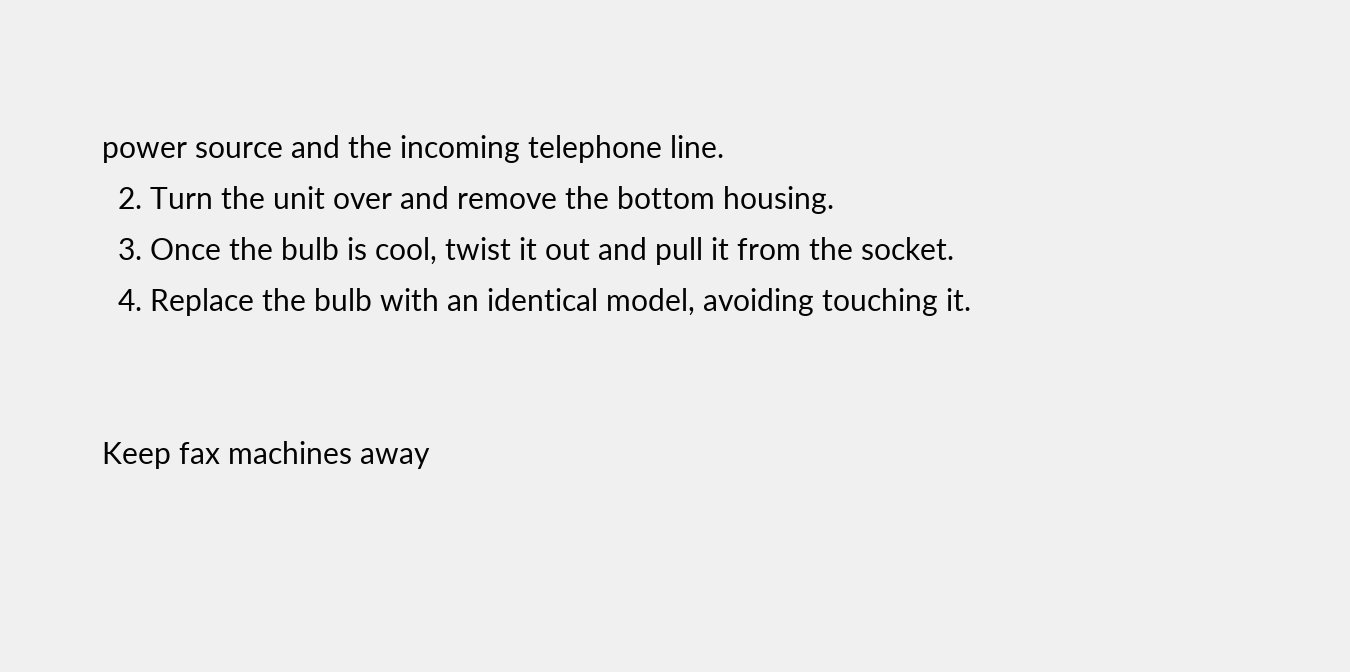power source and the incoming telephone line.
  2. Turn the unit over and remove the bottom housing.
  3. Once the bulb is cool, twist it out and pull it from the socket.
  4. Replace the bulb with an identical model, avoiding touching it.


Keep fax machines away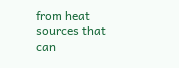from heat sources that can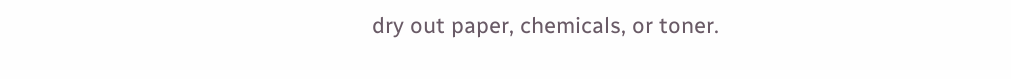dry out paper, chemicals, or toner.